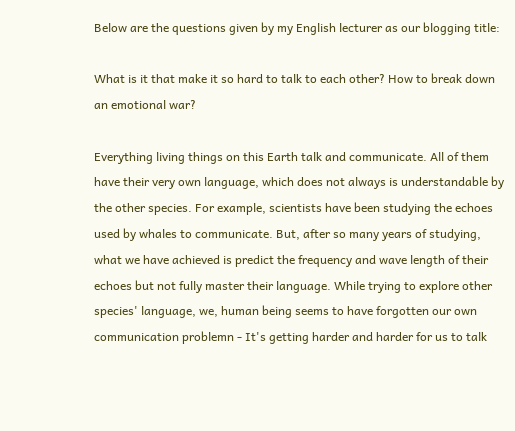Below are the questions given by my English lecturer as our blogging title:

What is it that make it so hard to talk to each other? How to break down an emotional war?

Everything living things on this Earth talk and communicate. All of them have their very own language, which does not always is understandable by the other species. For example, scientists have been studying the echoes used by whales to communicate. But, after so many years of studying, what we have achieved is predict the frequency and wave length of their echoes but not fully master their language. While trying to explore other species' language, we, human being seems to have forgotten our own communication problemn - It's getting harder and harder for us to talk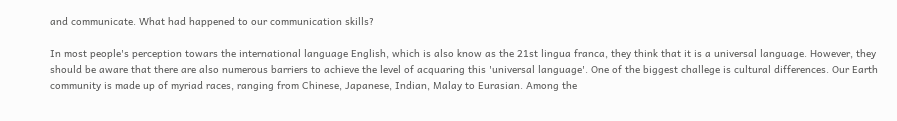and communicate. What had happened to our communication skills?

In most people's perception towars the international language English, which is also know as the 21st lingua franca, they think that it is a universal language. However, they should be aware that there are also numerous barriers to achieve the level of acquaring this 'universal language'. One of the biggest challege is cultural differences. Our Earth community is made up of myriad races, ranging from Chinese, Japanese, Indian, Malay to Eurasian. Among the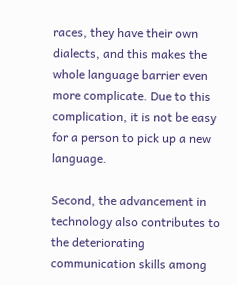races, they have their own dialects, and this makes the whole language barrier even more complicate. Due to this complication, it is not be easy for a person to pick up a new language.

Second, the advancement in technology also contributes to the deteriorating communication skills among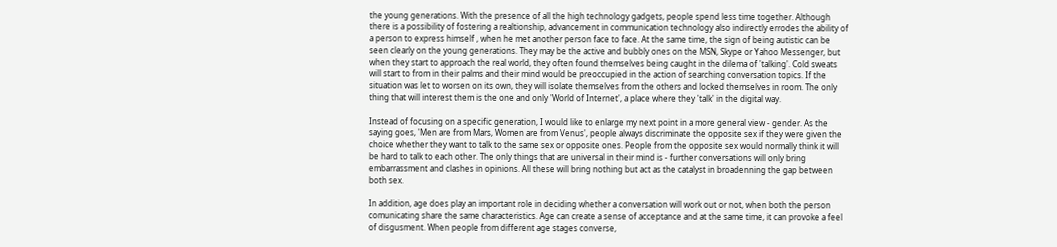the young generations. With the presence of all the high technology gadgets, people spend less time together. Although there is a possibility of fostering a realtionship, advancement in communication technology also indirectly errodes the ability of a person to express himself , when he met another person face to face. At the same time, the sign of being autistic can be seen clearly on the young generations. They may be the active and bubbly ones on the MSN, Skype or Yahoo Messenger, but when they start to approach the real world, they often found themselves being caught in the dilema of 'talking'. Cold sweats will start to from in their palms and their mind would be preoccupied in the action of searching conversation topics. If the situation was let to worsen on its own, they will isolate themselves from the others and locked themselves in room. The only thing that will interest them is the one and only 'World of Internet', a place where they 'talk' in the digital way.

Instead of focusing on a specific generation, I would like to enlarge my next point in a more general view - gender. As the saying goes, 'Men are from Mars, Women are from Venus', people always discriminate the opposite sex if they were given the choice whether they want to talk to the same sex or opposite ones. People from the opposite sex would normally think it will be hard to talk to each other. The only things that are universal in their mind is - further conversations will only bring embarrassment and clashes in opinions. All these will bring nothing but act as the catalyst in broadenning the gap between both sex.

In addition, age does play an important role in deciding whether a conversation will work out or not, when both the person comunicating share the same characteristics. Age can create a sense of acceptance and at the same time, it can provoke a feel of disgusment. When people from different age stages converse,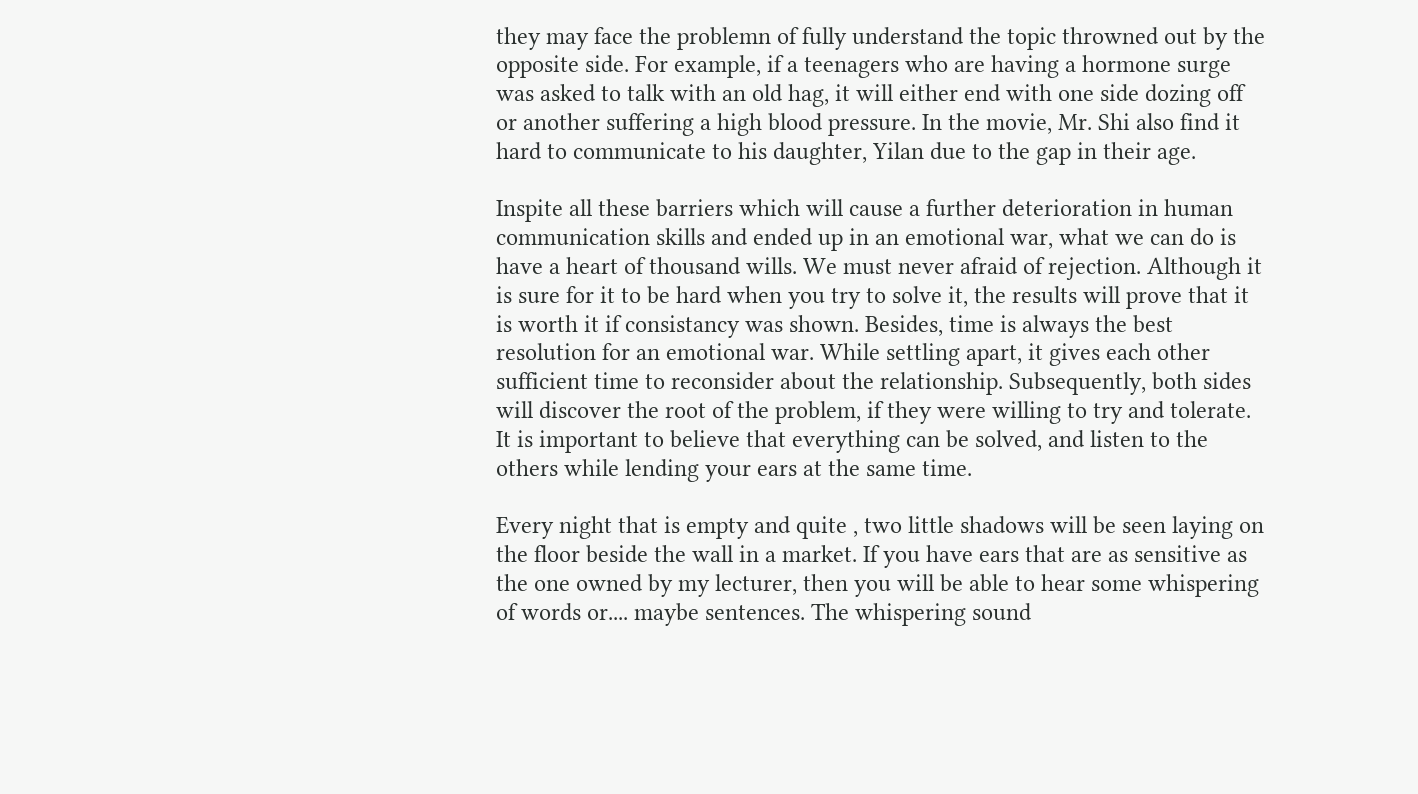they may face the problemn of fully understand the topic throwned out by the opposite side. For example, if a teenagers who are having a hormone surge was asked to talk with an old hag, it will either end with one side dozing off or another suffering a high blood pressure. In the movie, Mr. Shi also find it hard to communicate to his daughter, Yilan due to the gap in their age.

Inspite all these barriers which will cause a further deterioration in human communication skills and ended up in an emotional war, what we can do is have a heart of thousand wills. We must never afraid of rejection. Although it is sure for it to be hard when you try to solve it, the results will prove that it is worth it if consistancy was shown. Besides, time is always the best resolution for an emotional war. While settling apart, it gives each other sufficient time to reconsider about the relationship. Subsequently, both sides will discover the root of the problem, if they were willing to try and tolerate. It is important to believe that everything can be solved, and listen to the others while lending your ears at the same time.

Every night that is empty and quite , two little shadows will be seen laying on the floor beside the wall in a market. If you have ears that are as sensitive as the one owned by my lecturer, then you will be able to hear some whispering of words or.... maybe sentences. The whispering sound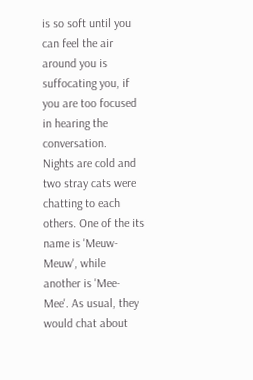is so soft until you can feel the air around you is suffocating you, if you are too focused in hearing the conversation.
Nights are cold and two stray cats were chatting to each others. One of the its name is 'Meuw-Meuw', while another is 'Mee-Mee'. As usual, they would chat about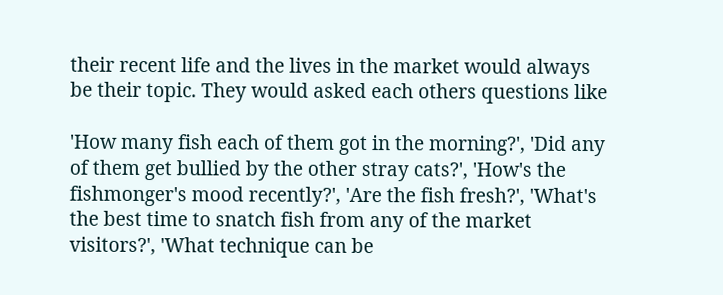their recent life and the lives in the market would always be their topic. They would asked each others questions like

'How many fish each of them got in the morning?', 'Did any of them get bullied by the other stray cats?', 'How's the fishmonger's mood recently?', 'Are the fish fresh?', 'What's the best time to snatch fish from any of the market visitors?', 'What technique can be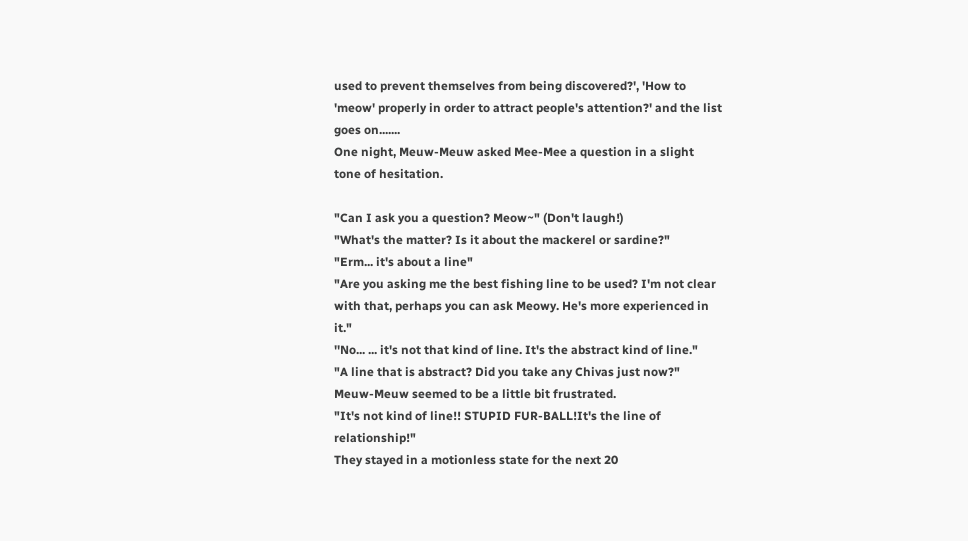used to prevent themselves from being discovered?', 'How to 'meow' properly in order to attract people's attention?' and the list goes on.......
One night, Meuw-Meuw asked Mee-Mee a question in a slight tone of hesitation.

"Can I ask you a question? Meow~" (Don't laugh!)
"What's the matter? Is it about the mackerel or sardine?"
"Erm... it's about a line"
"Are you asking me the best fishing line to be used? I'm not clear with that, perhaps you can ask Meowy. He's more experienced in it."
''No... ... it's not that kind of line. It's the abstract kind of line."
"A line that is abstract? Did you take any Chivas just now?"
Meuw-Meuw seemed to be a little bit frustrated.
"It's not kind of line!! STUPID FUR-BALL!It's the line of relationship!"
They stayed in a motionless state for the next 20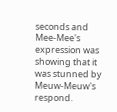seconds and Mee-Mee's expression was showing that it was stunned by Meuw-Meuw's respond.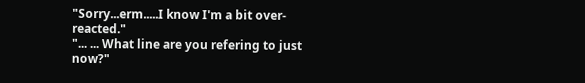"Sorry...erm.....I know I'm a bit over-reacted."
"... ... What line are you refering to just now?"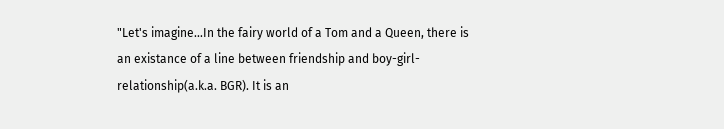"Let's imagine...In the fairy world of a Tom and a Queen, there is an existance of a line between friendship and boy-girl-relationship(a.k.a. BGR). It is an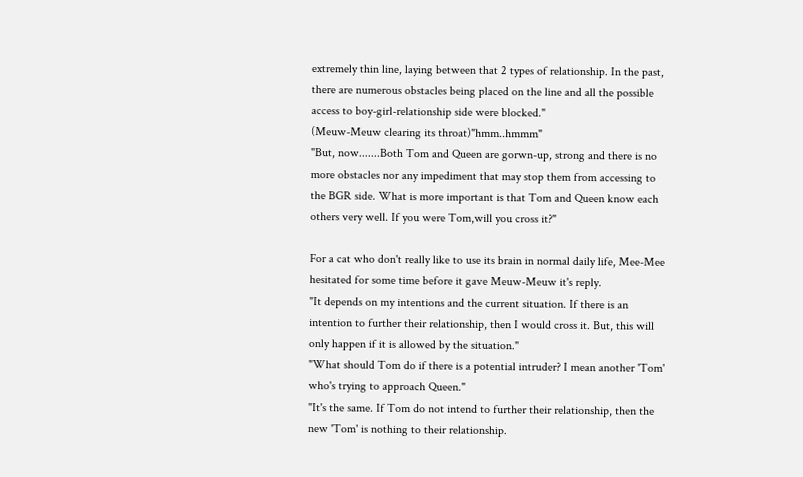extremely thin line, laying between that 2 types of relationship. In the past, there are numerous obstacles being placed on the line and all the possible access to boy-girl-relationship side were blocked."
(Meuw-Meuw clearing its throat)"hmm..hmmm"
"But, now.......Both Tom and Queen are gorwn-up, strong and there is no more obstacles nor any impediment that may stop them from accessing to the BGR side. What is more important is that Tom and Queen know each others very well. If you were Tom,will you cross it?"

For a cat who don't really like to use its brain in normal daily life, Mee-Mee hesitated for some time before it gave Meuw-Meuw it's reply.
"It depends on my intentions and the current situation. If there is an intention to further their relationship, then I would cross it. But, this will only happen if it is allowed by the situation."
"What should Tom do if there is a potential intruder? I mean another 'Tom' who's trying to approach Queen."
"It's the same. If Tom do not intend to further their relationship, then the new 'Tom' is nothing to their relationship.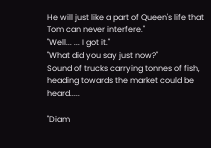He will just like a part of Queen's life that Tom can never interfere."
"Well... ... I got it."
"What did you say just now?"
Sound of trucks carrying tonnes of fish, heading towards the market could be heard.....

"Diam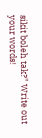sikit boleh tak?" Write out your words!